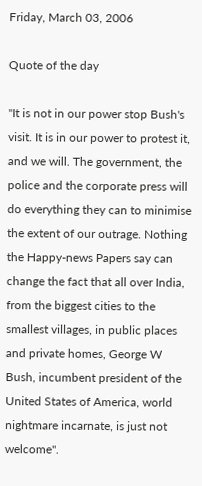Friday, March 03, 2006

Quote of the day

"It is not in our power stop Bush's visit. It is in our power to protest it, and we will. The government, the police and the corporate press will do everything they can to minimise the extent of our outrage. Nothing the Happy-news Papers say can change the fact that all over India, from the biggest cities to the smallest villages, in public places and private homes, George W Bush, incumbent president of the United States of America, world nightmare incarnate, is just not welcome".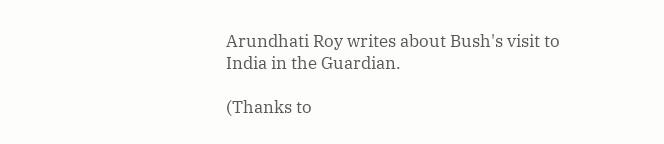Arundhati Roy writes about Bush's visit to India in the Guardian.

(Thanks to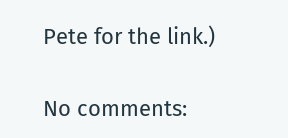Pete for the link.)

No comments: